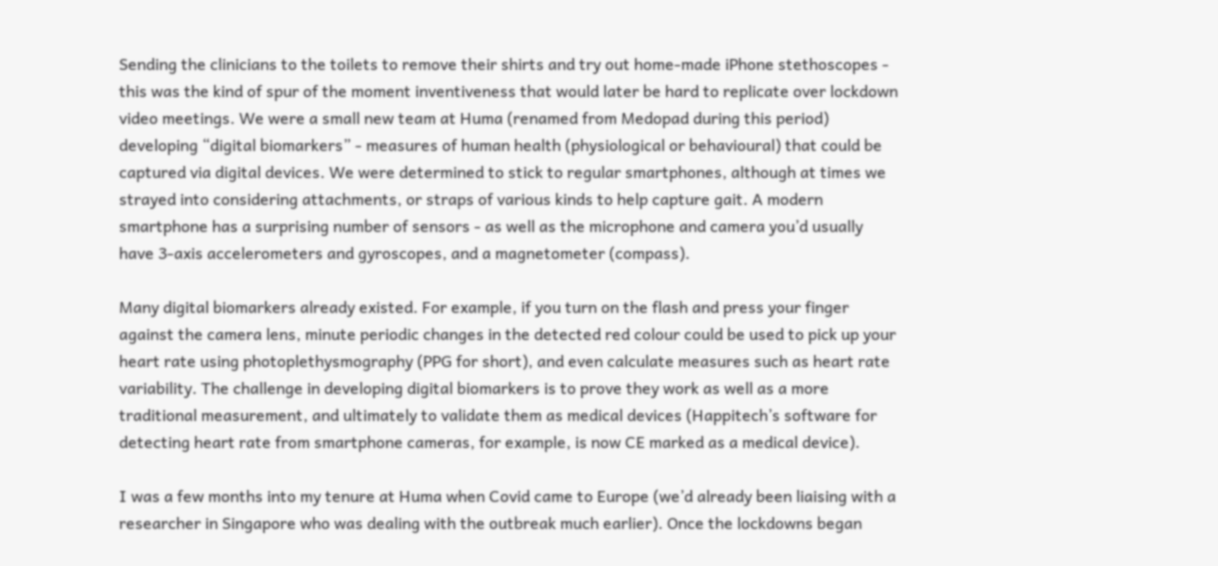Sending the clinicians to the toilets to remove their shirts and try out home-made iPhone stethoscopes - this was the kind of spur of the moment inventiveness that would later be hard to replicate over lockdown video meetings. We were a small new team at Huma (renamed from Medopad during this period) developing “digital biomarkers” - measures of human health (physiological or behavioural) that could be captured via digital devices. We were determined to stick to regular smartphones, although at times we strayed into considering attachments, or straps of various kinds to help capture gait. A modern smartphone has a surprising number of sensors - as well as the microphone and camera you’d usually have 3-axis accelerometers and gyroscopes, and a magnetometer (compass).

Many digital biomarkers already existed. For example, if you turn on the flash and press your finger against the camera lens, minute periodic changes in the detected red colour could be used to pick up your heart rate using photoplethysmography (PPG for short), and even calculate measures such as heart rate variability. The challenge in developing digital biomarkers is to prove they work as well as a more traditional measurement, and ultimately to validate them as medical devices (Happitech’s software for detecting heart rate from smartphone cameras, for example, is now CE marked as a medical device).

I was a few months into my tenure at Huma when Covid came to Europe (we’d already been liaising with a researcher in Singapore who was dealing with the outbreak much earlier). Once the lockdowns began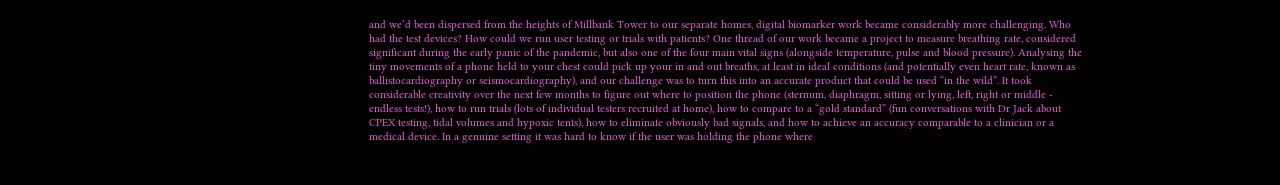and we’d been dispersed from the heights of Millbank Tower to our separate homes, digital biomarker work became considerably more challenging. Who had the test devices? How could we run user testing or trials with patients? One thread of our work became a project to measure breathing rate, considered significant during the early panic of the pandemic, but also one of the four main vital signs (alongside temperature, pulse and blood pressure). Analysing the tiny movements of a phone held to your chest could pick up your in and out breaths, at least in ideal conditions (and potentially even heart rate, known as ballistocardiography or seismocardiography), and our challenge was to turn this into an accurate product that could be used “in the wild”. It took considerable creativity over the next few months to figure out where to position the phone (sternum, diaphragm, sitting or lying, left, right or middle - endless tests!), how to run trials (lots of individual testers recruited at home), how to compare to a “gold standard” (fun conversations with Dr Jack about CPEX testing, tidal volumes and hypoxic tents), how to eliminate obviously bad signals, and how to achieve an accuracy comparable to a clinician or a medical device. In a genuine setting it was hard to know if the user was holding the phone where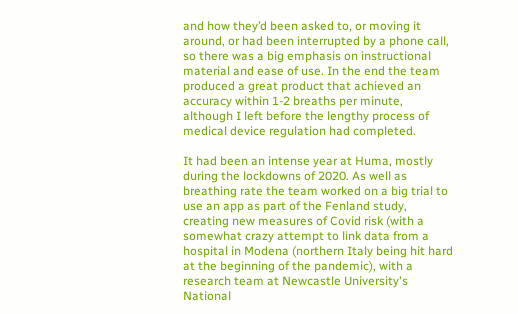and how they’d been asked to, or moving it around, or had been interrupted by a phone call, so there was a big emphasis on instructional material and ease of use. In the end the team produced a great product that achieved an accuracy within 1-2 breaths per minute, although I left before the lengthy process of medical device regulation had completed.

It had been an intense year at Huma, mostly during the lockdowns of 2020. As well as breathing rate the team worked on a big trial to use an app as part of the Fenland study, creating new measures of Covid risk (with a somewhat crazy attempt to link data from a hospital in Modena (northern Italy being hit hard at the beginning of the pandemic), with a research team at Newcastle University's National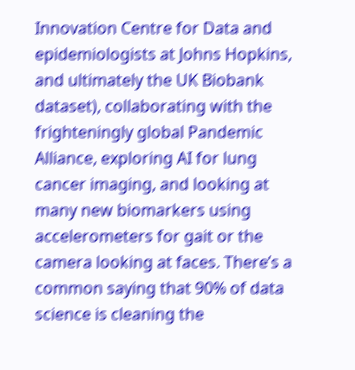Innovation Centre for Data and epidemiologists at Johns Hopkins, and ultimately the UK Biobank dataset), collaborating with the frighteningly global Pandemic Alliance, exploring AI for lung cancer imaging, and looking at many new biomarkers using accelerometers for gait or the camera looking at faces. There’s a common saying that 90% of data science is cleaning the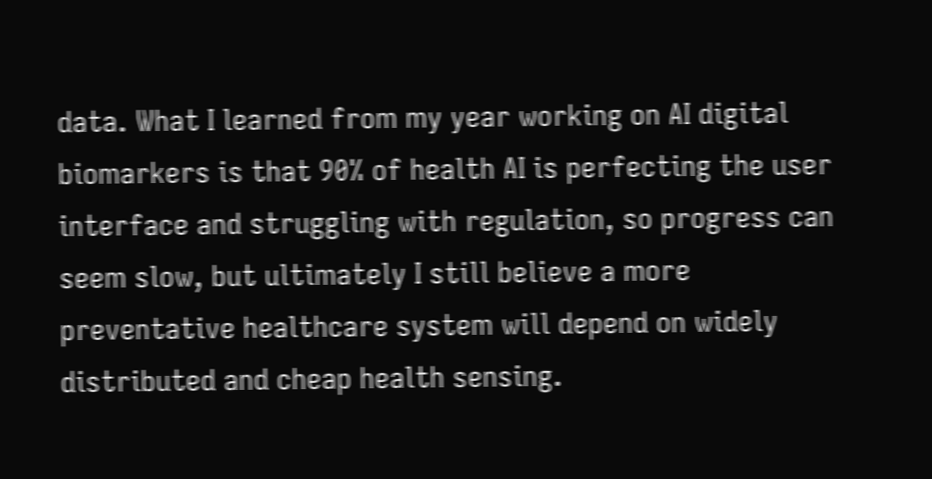data. What I learned from my year working on AI digital biomarkers is that 90% of health AI is perfecting the user interface and struggling with regulation, so progress can seem slow, but ultimately I still believe a more preventative healthcare system will depend on widely distributed and cheap health sensing.